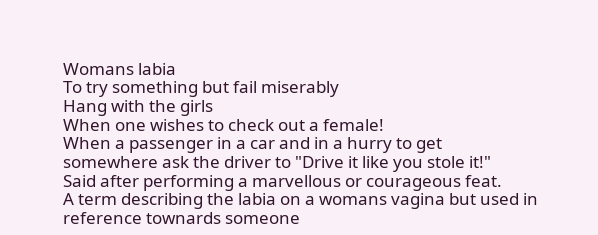Womans labia
To try something but fail miserably
Hang with the girls
When one wishes to check out a female!
When a passenger in a car and in a hurry to get somewhere ask the driver to "Drive it like you stole it!"
Said after performing a marvellous or courageous feat.
A term describing the labia on a womans vagina but used in reference townards someone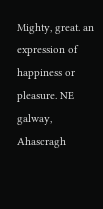Mighty, great. an expression of happiness or pleasure. NE galway, Ahascragh